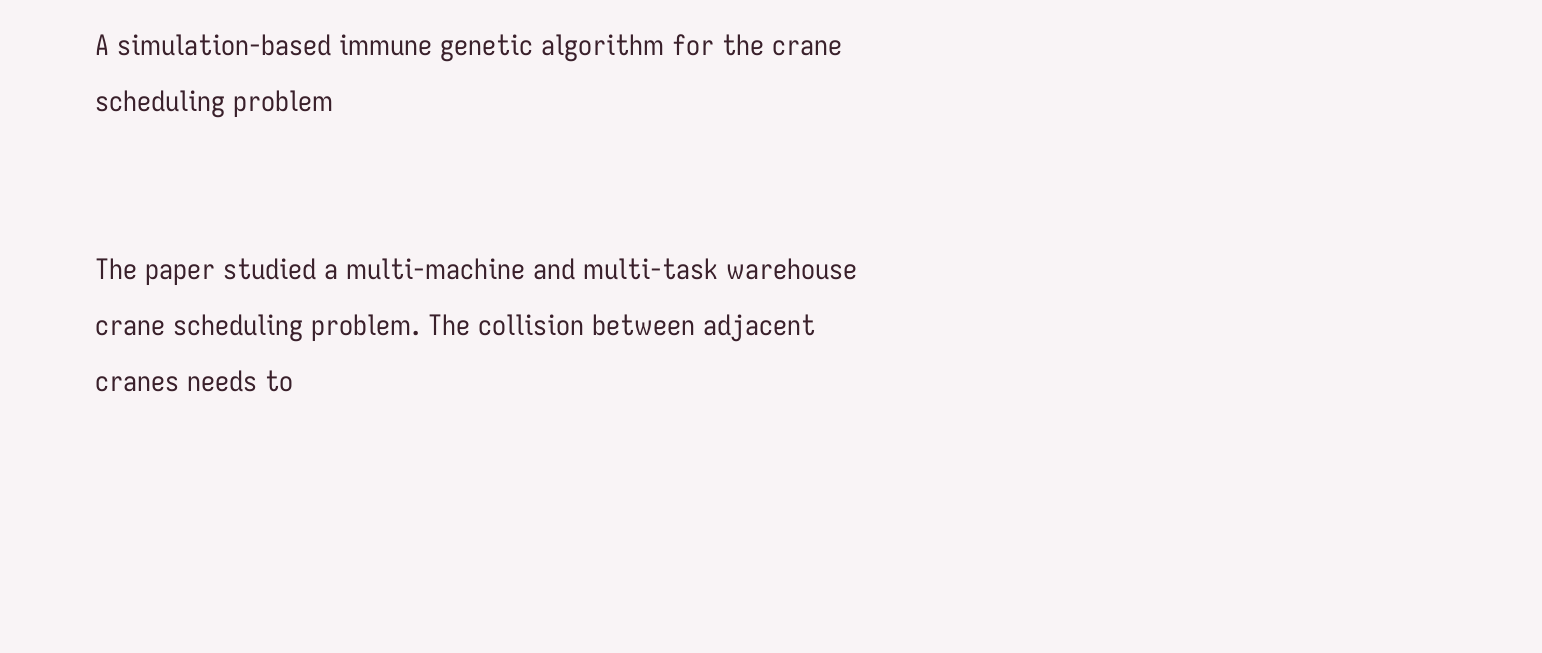A simulation-based immune genetic algorithm for the crane scheduling problem


The paper studied a multi-machine and multi-task warehouse crane scheduling problem. The collision between adjacent cranes needs to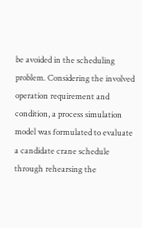be avoided in the scheduling problem. Considering the involved operation requirement and condition, a process simulation model was formulated to evaluate a candidate crane schedule through rehearsing the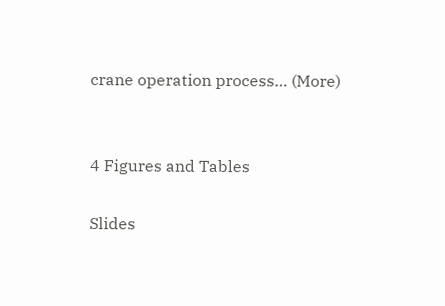crane operation process… (More)


4 Figures and Tables

Slides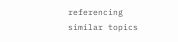referencing similar topics